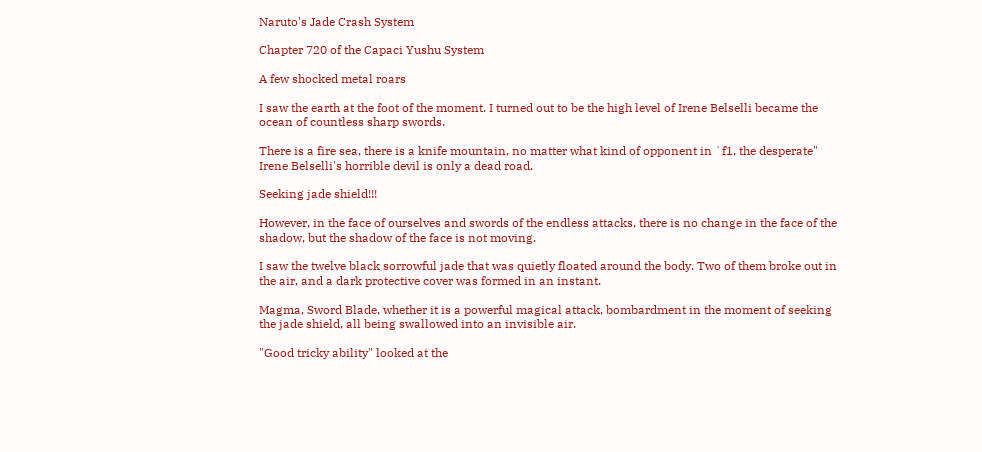Naruto's Jade Crash System

Chapter 720 of the Capaci Yushu System

A few shocked metal roars

I saw the earth at the foot of the moment. I turned out to be the high level of Irene Belselli became the ocean of countless sharp swords.

There is a fire sea, there is a knife mountain, no matter what kind of opponent in `f1, the desperate" Irene Belselli's horrible devil is only a dead road.

Seeking jade shield!!!

However, in the face of ourselves and swords of the endless attacks, there is no change in the face of the shadow, but the shadow of the face is not moving.

I saw the twelve black sorrowful jade that was quietly floated around the body. Two of them broke out in the air, and a dark protective cover was formed in an instant.

Magma, Sword Blade, whether it is a powerful magical attack, bombardment in the moment of seeking the jade shield, all being swallowed into an invisible air.

"Good tricky ability" looked at the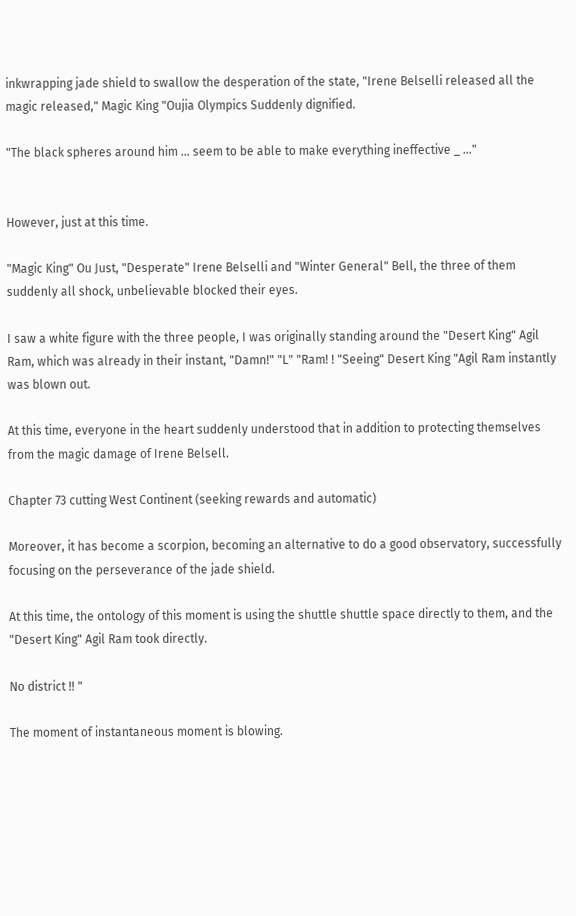inkwrapping jade shield to swallow the desperation of the state, "Irene Belselli released all the magic released," Magic King "Oujia Olympics Suddenly dignified.

"The black spheres around him ... seem to be able to make everything ineffective _ ..."


However, just at this time.

"Magic King" Ou Just, "Desperate" Irene Belselli and "Winter General" Bell, the three of them suddenly all shock, unbelievable blocked their eyes.

I saw a white figure with the three people, I was originally standing around the "Desert King" Agil Ram, which was already in their instant, "Damn!" "L" "Ram! ! "Seeing" Desert King "Agil Ram instantly was blown out.

At this time, everyone in the heart suddenly understood that in addition to protecting themselves from the magic damage of Irene Belsell.

Chapter 73 cutting West Continent (seeking rewards and automatic)

Moreover, it has become a scorpion, becoming an alternative to do a good observatory, successfully focusing on the perseverance of the jade shield.

At this time, the ontology of this moment is using the shuttle shuttle space directly to them, and the "Desert King" Agil Ram took directly.

No district !! "

The moment of instantaneous moment is blowing.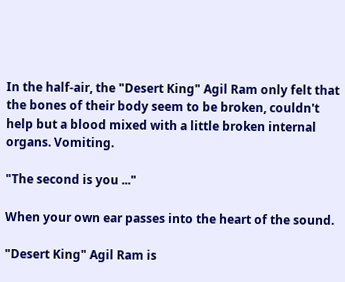In the half-air, the "Desert King" Agil Ram only felt that the bones of their body seem to be broken, couldn't help but a blood mixed with a little broken internal organs. Vomiting.

"The second is you ..."

When your own ear passes into the heart of the sound.

"Desert King" Agil Ram is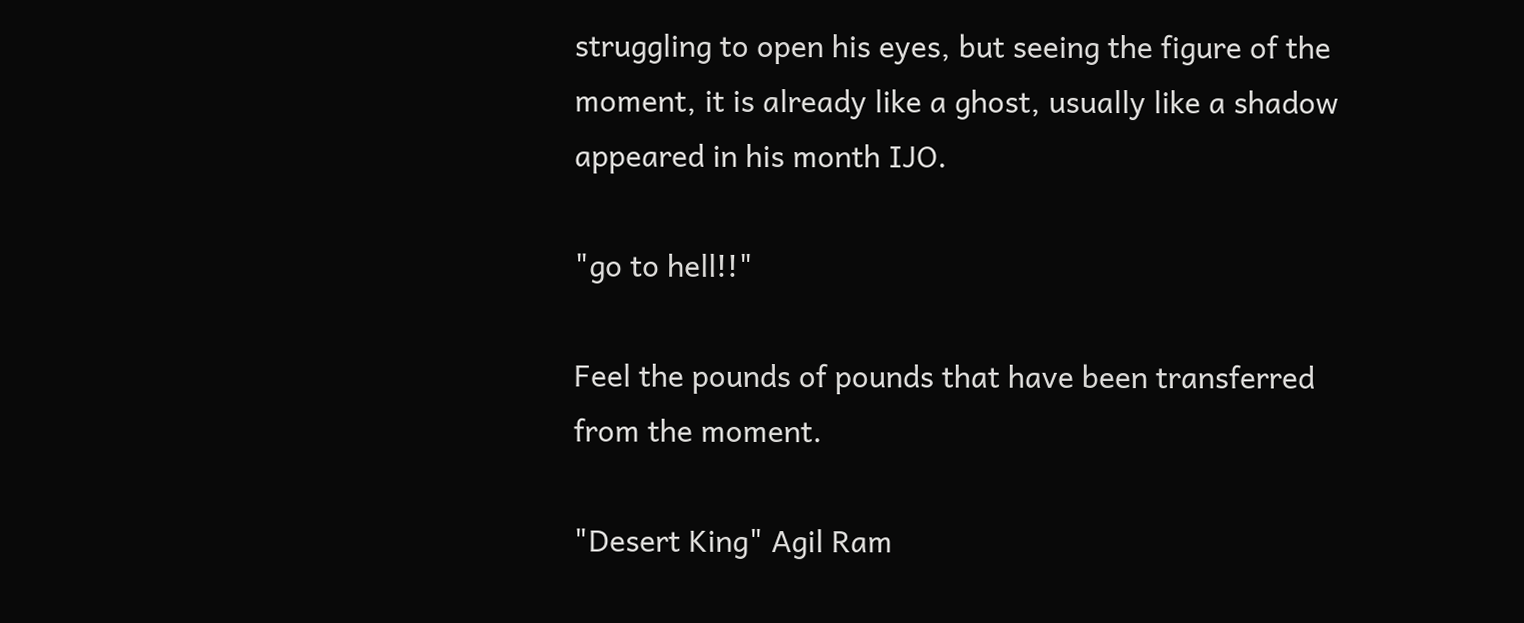struggling to open his eyes, but seeing the figure of the moment, it is already like a ghost, usually like a shadow appeared in his month IJO.

"go to hell!!"

Feel the pounds of pounds that have been transferred from the moment.

"Desert King" Agil Ram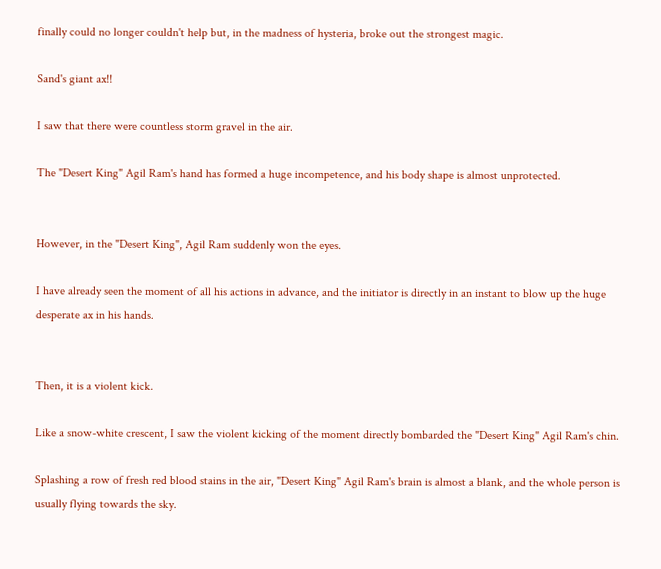finally could no longer couldn't help but, in the madness of hysteria, broke out the strongest magic.

Sand's giant ax!!

I saw that there were countless storm gravel in the air.

The "Desert King" Agil Ram's hand has formed a huge incompetence, and his body shape is almost unprotected.


However, in the "Desert King", Agil Ram suddenly won the eyes.

I have already seen the moment of all his actions in advance, and the initiator is directly in an instant to blow up the huge desperate ax in his hands.


Then, it is a violent kick.

Like a snow-white crescent, I saw the violent kicking of the moment directly bombarded the "Desert King" Agil Ram's chin.

Splashing a row of fresh red blood stains in the air, "Desert King" Agil Ram's brain is almost a blank, and the whole person is usually flying towards the sky.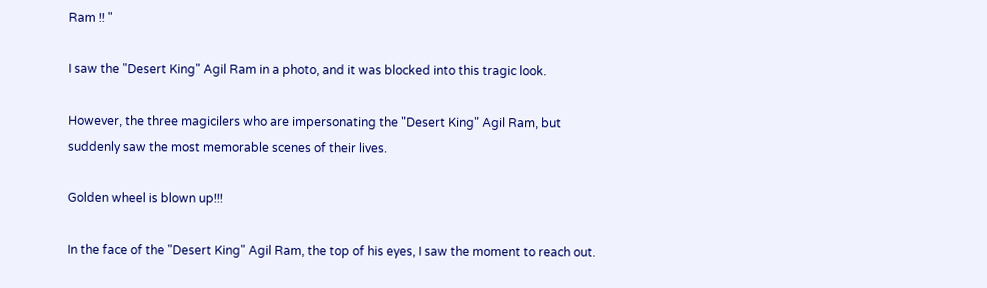Ram !! "

I saw the "Desert King" Agil Ram in a photo, and it was blocked into this tragic look.

However, the three magicilers who are impersonating the "Desert King" Agil Ram, but suddenly saw the most memorable scenes of their lives.

Golden wheel is blown up!!!

In the face of the "Desert King" Agil Ram, the top of his eyes, I saw the moment to reach out.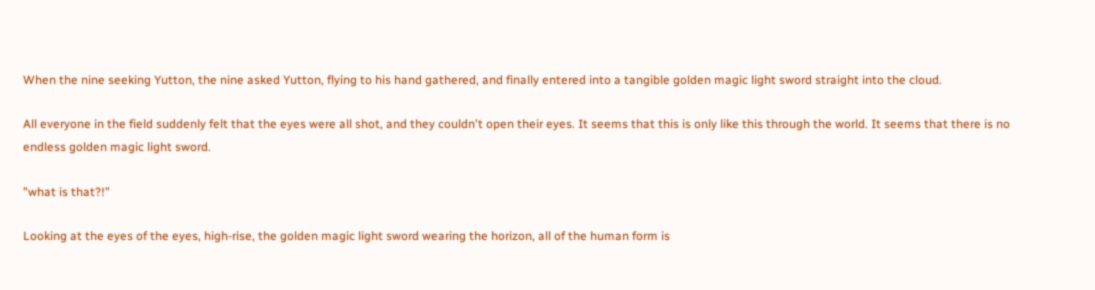When the nine seeking Yutton, the nine asked Yutton, flying to his hand gathered, and finally entered into a tangible golden magic light sword straight into the cloud.

All everyone in the field suddenly felt that the eyes were all shot, and they couldn't open their eyes. It seems that this is only like this through the world. It seems that there is no endless golden magic light sword.

"what is that?!"

Looking at the eyes of the eyes, high-rise, the golden magic light sword wearing the horizon, all of the human form is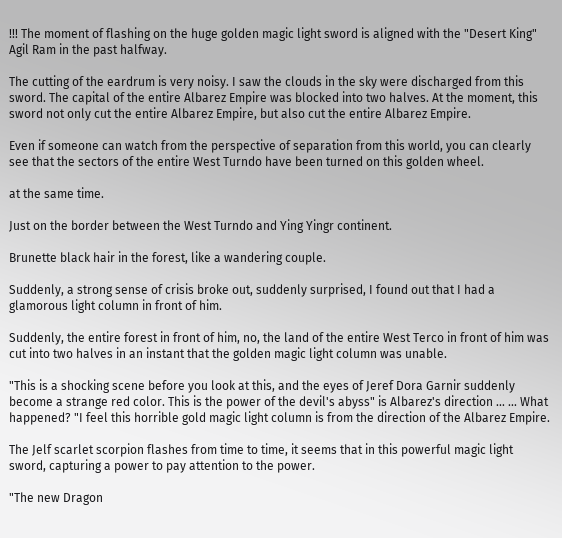!!! The moment of flashing on the huge golden magic light sword is aligned with the "Desert King" Agil Ram in the past halfway.

The cutting of the eardrum is very noisy. I saw the clouds in the sky were discharged from this sword. The capital of the entire Albarez Empire was blocked into two halves. At the moment, this sword not only cut the entire Albarez Empire, but also cut the entire Albarez Empire.

Even if someone can watch from the perspective of separation from this world, you can clearly see that the sectors of the entire West Turndo have been turned on this golden wheel.

at the same time.

Just on the border between the West Turndo and Ying Yingr continent.

Brunette black hair in the forest, like a wandering couple.

Suddenly, a strong sense of crisis broke out, suddenly surprised, I found out that I had a glamorous light column in front of him.

Suddenly, the entire forest in front of him, no, the land of the entire West Terco in front of him was cut into two halves in an instant that the golden magic light column was unable.

"This is a shocking scene before you look at this, and the eyes of Jeref Dora Garnir suddenly become a strange red color. This is the power of the devil's abyss" is Albarez's direction ... ... What happened? "I feel this horrible gold magic light column is from the direction of the Albarez Empire.

The Jelf scarlet scorpion flashes from time to time, it seems that in this powerful magic light sword, capturing a power to pay attention to the power.

"The new Dragon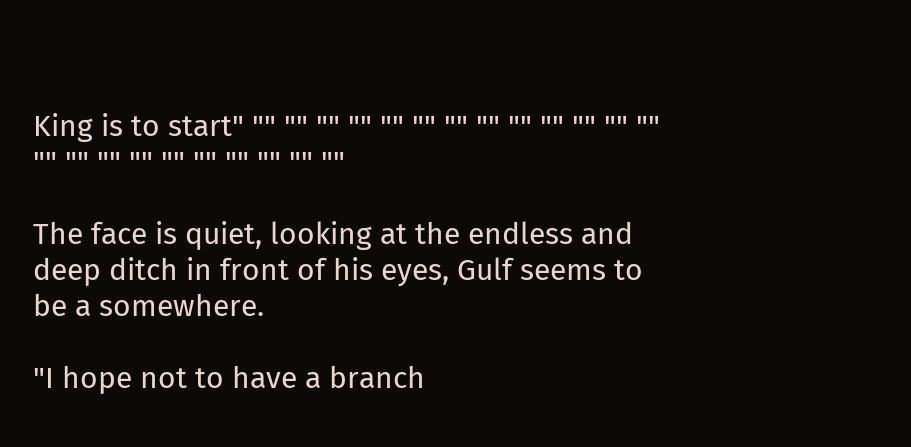King is to start" "" "" "" "" "" "" "" "" "" "" "" "" "" "" "" "" "" "" "" "" "" "" ""

The face is quiet, looking at the endless and deep ditch in front of his eyes, Gulf seems to be a somewhere.

"I hope not to have a branch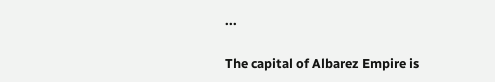...

The capital of Albarez Empire is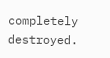completely destroyed.